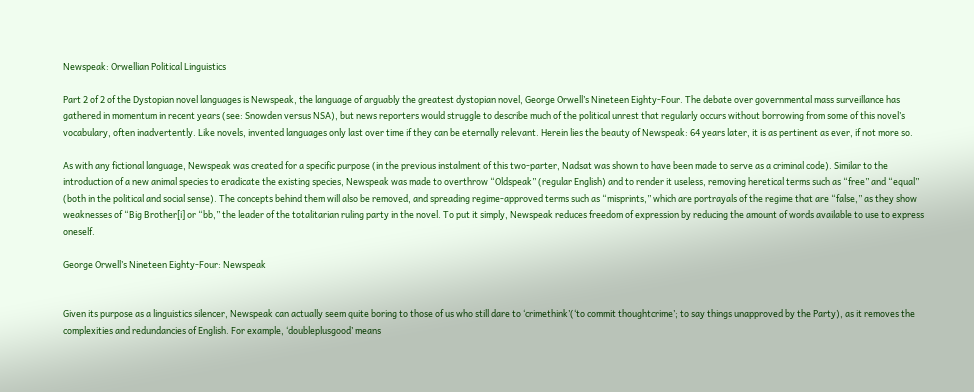Newspeak: Orwellian Political Linguistics

Part 2 of 2 of the Dystopian novel languages is Newspeak, the language of arguably the greatest dystopian novel, George Orwell’s Nineteen Eighty-Four. The debate over governmental mass surveillance has gathered in momentum in recent years (see: Snowden versus NSA), but news reporters would struggle to describe much of the political unrest that regularly occurs without borrowing from some of this novel’s vocabulary, often inadvertently. Like novels, invented languages only last over time if they can be eternally relevant. Herein lies the beauty of Newspeak: 64 years later, it is as pertinent as ever, if not more so.

As with any fictional language, Newspeak was created for a specific purpose (in the previous instalment of this two-parter, Nadsat was shown to have been made to serve as a criminal code). Similar to the introduction of a new animal species to eradicate the existing species, Newspeak was made to overthrow “Oldspeak” (regular English) and to render it useless, removing heretical terms such as “free” and “equal” (both in the political and social sense). The concepts behind them will also be removed, and spreading regime-approved terms such as “misprints,” which are portrayals of the regime that are “false,” as they show weaknesses of “Big Brother[i] or “bb,” the leader of the totalitarian ruling party in the novel. To put it simply, Newspeak reduces freedom of expression by reducing the amount of words available to use to express oneself.

George Orwell’s Nineteen Eighty-Four: Newspeak


Given its purpose as a linguistics silencer, Newspeak can actually seem quite boring to those of us who still dare to ‘crimethink’(‘to commit thoughtcrime’; to say things unapproved by the Party), as it removes the complexities and redundancies of English. For example, ‘doubleplusgood’ means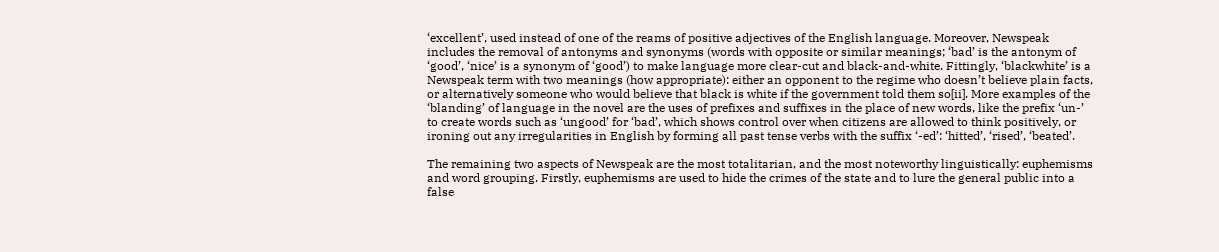‘excellent’, used instead of one of the reams of positive adjectives of the English language. Moreover, Newspeak includes the removal of antonyms and synonyms (words with opposite or similar meanings; ‘bad’ is the antonym of ‘good’, ‘nice’ is a synonym of ‘good’) to make language more clear-cut and black-and-white. Fittingly, ‘blackwhite’ is a Newspeak term with two meanings (how appropriate): either an opponent to the regime who doesn’t believe plain facts, or alternatively someone who would believe that black is white if the government told them so[ii]. More examples of the ‘blanding’ of language in the novel are the uses of prefixes and suffixes in the place of new words, like the prefix ‘un-’ to create words such as ‘ungood’ for ‘bad’, which shows control over when citizens are allowed to think positively, or ironing out any irregularities in English by forming all past tense verbs with the suffix ‘-ed’: ‘hitted’, ‘rised’, ‘beated’.

The remaining two aspects of Newspeak are the most totalitarian, and the most noteworthy linguistically: euphemisms and word grouping. Firstly, euphemisms are used to hide the crimes of the state and to lure the general public into a false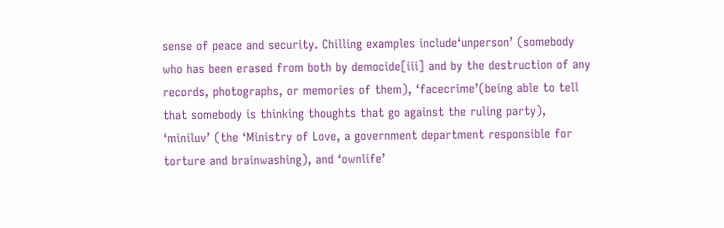sense of peace and security. Chilling examples include‘unperson’ (somebody who has been erased from both by democide[iii] and by the destruction of any records, photographs, or memories of them), ‘facecrime’(being able to tell that somebody is thinking thoughts that go against the ruling party), ‘miniluv’ (the ‘Ministry of Love, a government department responsible for torture and brainwashing), and ‘ownlife’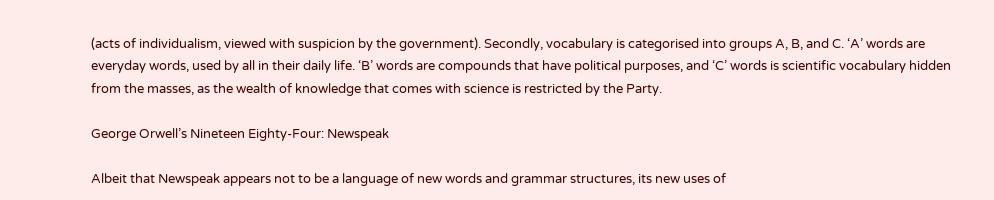(acts of individualism, viewed with suspicion by the government). Secondly, vocabulary is categorised into groups A, B, and C. ‘A’ words are everyday words, used by all in their daily life. ‘B’ words are compounds that have political purposes, and ‘C’ words is scientific vocabulary hidden from the masses, as the wealth of knowledge that comes with science is restricted by the Party.

George Orwell’s Nineteen Eighty-Four: Newspeak

Albeit that Newspeak appears not to be a language of new words and grammar structures, its new uses of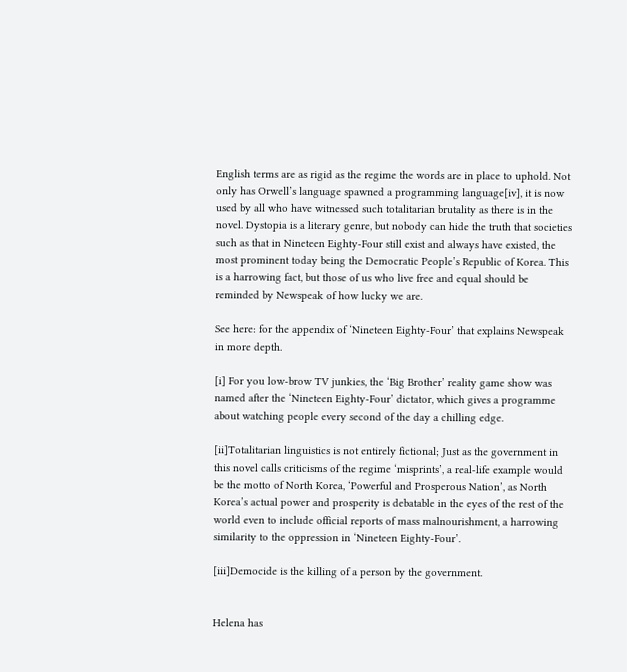English terms are as rigid as the regime the words are in place to uphold. Not only has Orwell’s language spawned a programming language[iv], it is now used by all who have witnessed such totalitarian brutality as there is in the novel. Dystopia is a literary genre, but nobody can hide the truth that societies such as that in Nineteen Eighty-Four still exist and always have existed, the most prominent today being the Democratic People’s Republic of Korea. This is a harrowing fact, but those of us who live free and equal should be reminded by Newspeak of how lucky we are.

See here: for the appendix of ‘Nineteen Eighty-Four’ that explains Newspeak in more depth.

[i] For you low-brow TV junkies, the ‘Big Brother’ reality game show was named after the ‘Nineteen Eighty-Four’ dictator, which gives a programme about watching people every second of the day a chilling edge.

[ii]Totalitarian linguistics is not entirely fictional; Just as the government in this novel calls criticisms of the regime ‘misprints’, a real-life example would be the motto of North Korea, ‘Powerful and Prosperous Nation’, as North Korea’s actual power and prosperity is debatable in the eyes of the rest of the world even to include official reports of mass malnourishment, a harrowing similarity to the oppression in ‘Nineteen Eighty-Four’.

[iii]Democide is the killing of a person by the government.


Helena has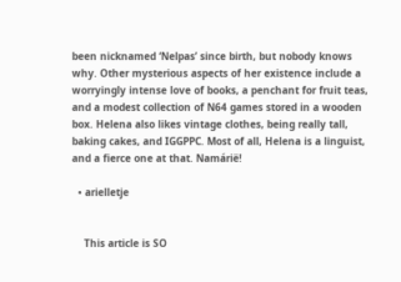been nicknamed ‘Nelpas’ since birth, but nobody knows why. Other mysterious aspects of her existence include a worryingly intense love of books, a penchant for fruit teas, and a modest collection of N64 games stored in a wooden box. Helena also likes vintage clothes, being really tall, baking cakes, and IGGPPC. Most of all, Helena is a linguist, and a fierce one at that. Namárië!

  • arielletje


    This article is SO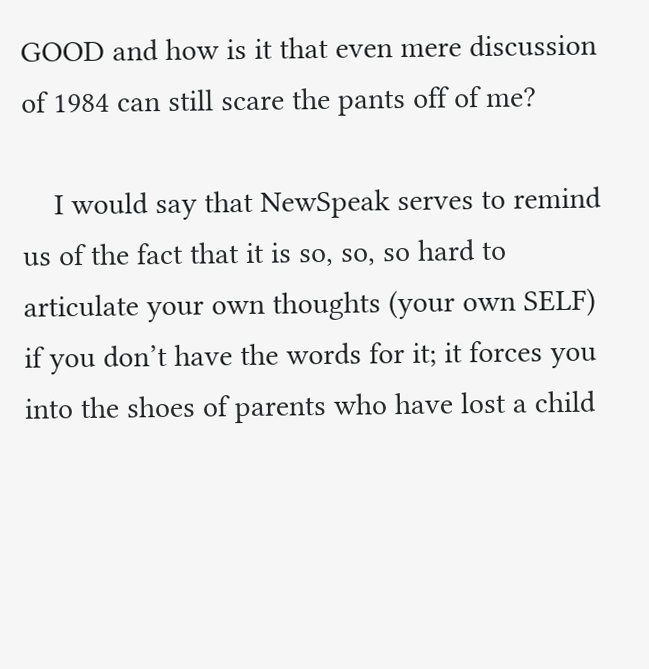GOOD and how is it that even mere discussion of 1984 can still scare the pants off of me?

    I would say that NewSpeak serves to remind us of the fact that it is so, so, so hard to articulate your own thoughts (your own SELF) if you don’t have the words for it; it forces you into the shoes of parents who have lost a child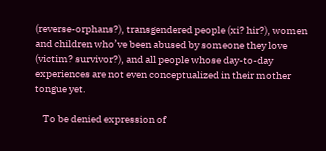(reverse-orphans?), transgendered people (xi? hir?), women and children who’ve been abused by someone they love (victim? survivor?), and all people whose day-to-day experiences are not even conceptualized in their mother tongue yet.

    To be denied expression of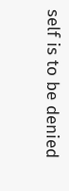self is to be denied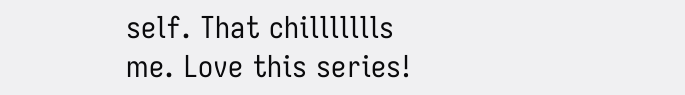self. That chillllllls me. Love this series!